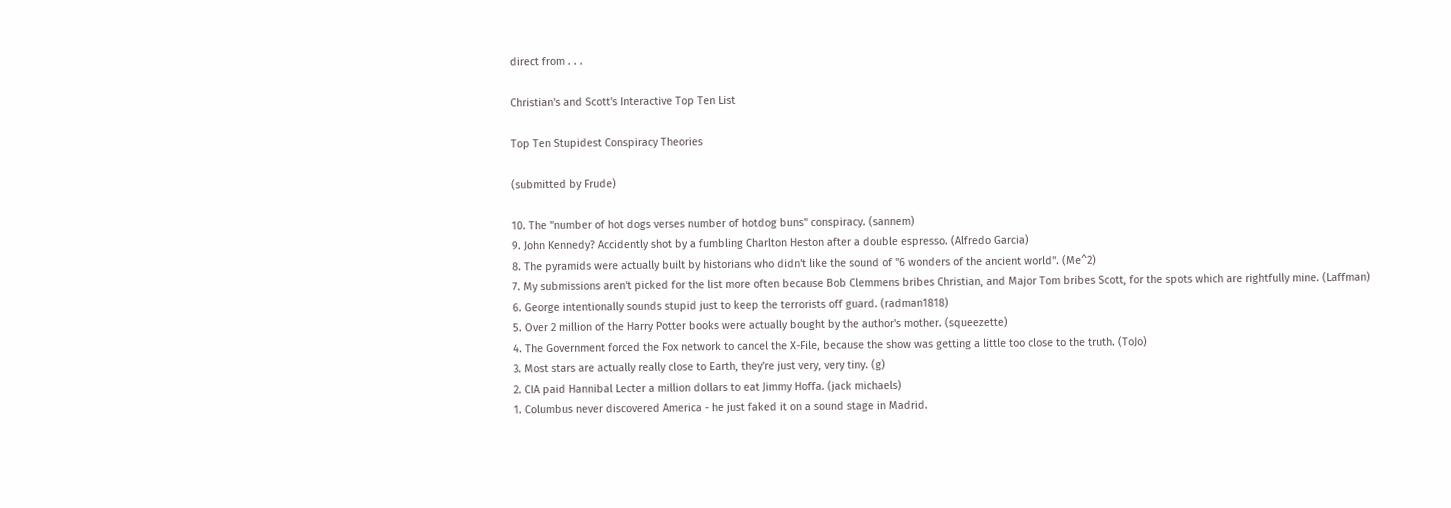direct from . . .

Christian's and Scott's Interactive Top Ten List

Top Ten Stupidest Conspiracy Theories

(submitted by Frude)

10. The "number of hot dogs verses number of hotdog buns" conspiracy. (sannem)
9. John Kennedy? Accidently shot by a fumbling Charlton Heston after a double espresso. (Alfredo Garcia)
8. The pyramids were actually built by historians who didn't like the sound of "6 wonders of the ancient world". (Me^2)
7. My submissions aren't picked for the list more often because Bob Clemmens bribes Christian, and Major Tom bribes Scott, for the spots which are rightfully mine. (Laffman)
6. George intentionally sounds stupid just to keep the terrorists off guard. (radman1818)
5. Over 2 million of the Harry Potter books were actually bought by the author's mother. (squeezette)
4. The Government forced the Fox network to cancel the X-File, because the show was getting a little too close to the truth. (ToJo)
3. Most stars are actually really close to Earth, they're just very, very tiny. (g)
2. CIA paid Hannibal Lecter a million dollars to eat Jimmy Hoffa. (jack michaels)
1. Columbus never discovered America - he just faked it on a sound stage in Madrid.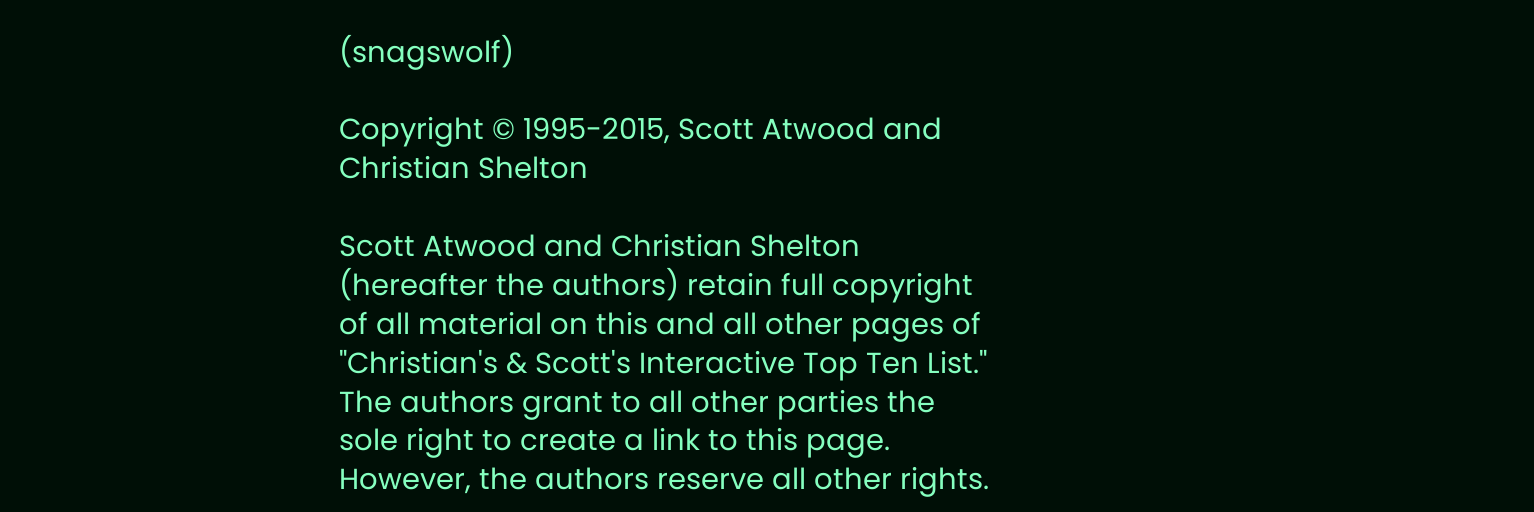(snagswolf)

Copyright © 1995-2015, Scott Atwood and Christian Shelton

Scott Atwood and Christian Shelton (hereafter the authors) retain full copyright of all material on this and all other pages of "Christian's & Scott's Interactive Top Ten List." The authors grant to all other parties the sole right to create a link to this page. However, the authors reserve all other rights.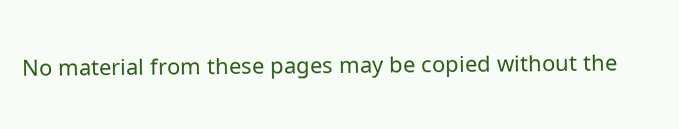No material from these pages may be copied without the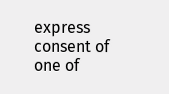express consent of one of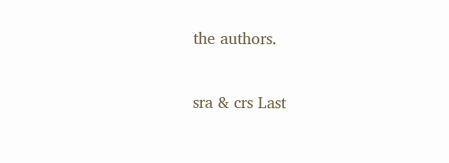the authors.

sra & crs Last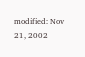modified: Nov 21, 2002